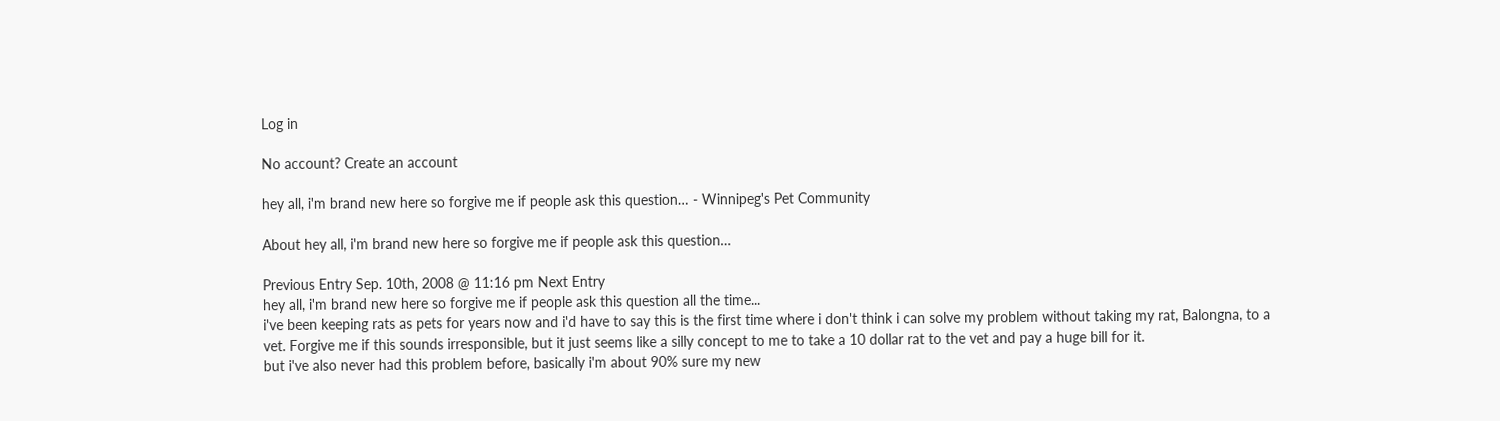Log in

No account? Create an account

hey all, i'm brand new here so forgive me if people ask this question… - Winnipeg's Pet Community

About hey all, i'm brand new here so forgive me if people ask this question…

Previous Entry Sep. 10th, 2008 @ 11:16 pm Next Entry
hey all, i'm brand new here so forgive me if people ask this question all the time...
i've been keeping rats as pets for years now and i'd have to say this is the first time where i don't think i can solve my problem without taking my rat, Balongna, to a vet. Forgive me if this sounds irresponsible, but it just seems like a silly concept to me to take a 10 dollar rat to the vet and pay a huge bill for it.
but i've also never had this problem before, basically i'm about 90% sure my new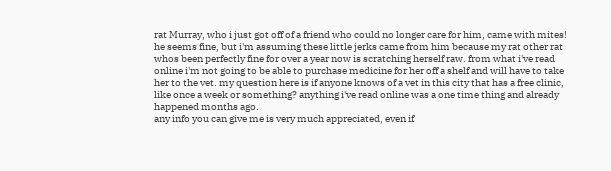rat Murray, who i just got off of a friend who could no longer care for him, came with mites! he seems fine, but i'm assuming these little jerks came from him because my rat other rat whos been perfectly fine for over a year now is scratching herself raw. from what i've read online i'm not going to be able to purchase medicine for her off a shelf and will have to take her to the vet. my question here is if anyone knows of a vet in this city that has a free clinic, like once a week or something? anything i've read online was a one time thing and already happened months ago.
any info you can give me is very much appreciated, even if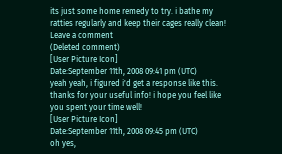its just some home remedy to try. i bathe my ratties regularly and keep their cages really clean!
Leave a comment
(Deleted comment)
[User Picture Icon]
Date:September 11th, 2008 09:41 pm (UTC)
yeah yeah, i figured i'd get a response like this. thanks for your useful info! i hope you feel like you spent your time well!
[User Picture Icon]
Date:September 11th, 2008 09:45 pm (UTC)
oh yes,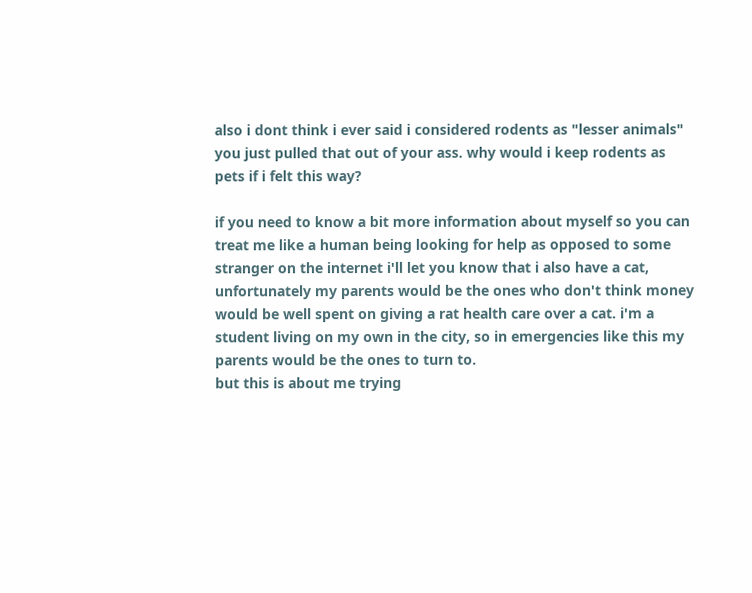also i dont think i ever said i considered rodents as "lesser animals" you just pulled that out of your ass. why would i keep rodents as pets if i felt this way?

if you need to know a bit more information about myself so you can treat me like a human being looking for help as opposed to some stranger on the internet i'll let you know that i also have a cat, unfortunately my parents would be the ones who don't think money would be well spent on giving a rat health care over a cat. i'm a student living on my own in the city, so in emergencies like this my parents would be the ones to turn to.
but this is about me trying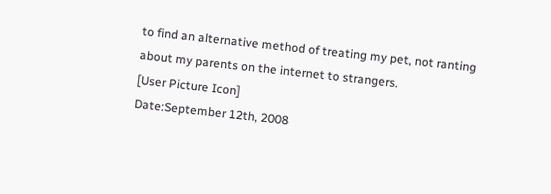to find an alternative method of treating my pet, not ranting about my parents on the internet to strangers.
[User Picture Icon]
Date:September 12th, 2008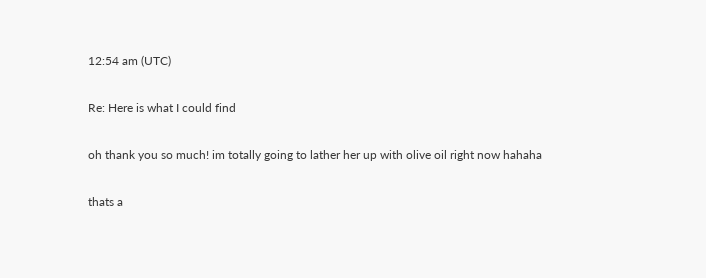12:54 am (UTC)

Re: Here is what I could find

oh thank you so much! im totally going to lather her up with olive oil right now hahaha

thats a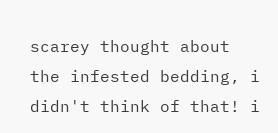scarey thought about the infested bedding, i didn't think of that! i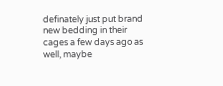definately just put brand new bedding in their cages a few days ago as well, maybe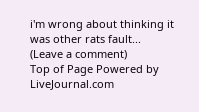i'm wrong about thinking it was other rats fault...
(Leave a comment)
Top of Page Powered by LiveJournal.com